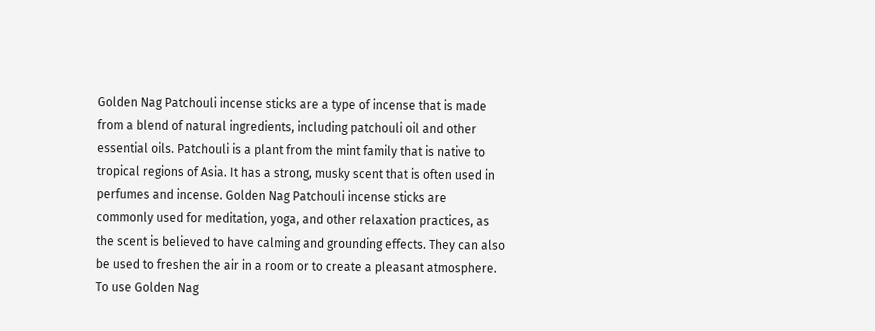Golden Nag Patchouli incense sticks are a type of incense that is made from a blend of natural ingredients, including patchouli oil and other essential oils. Patchouli is a plant from the mint family that is native to tropical regions of Asia. It has a strong, musky scent that is often used in perfumes and incense. Golden Nag Patchouli incense sticks are commonly used for meditation, yoga, and other relaxation practices, as the scent is believed to have calming and grounding effects. They can also be used to freshen the air in a room or to create a pleasant atmosphere. To use Golden Nag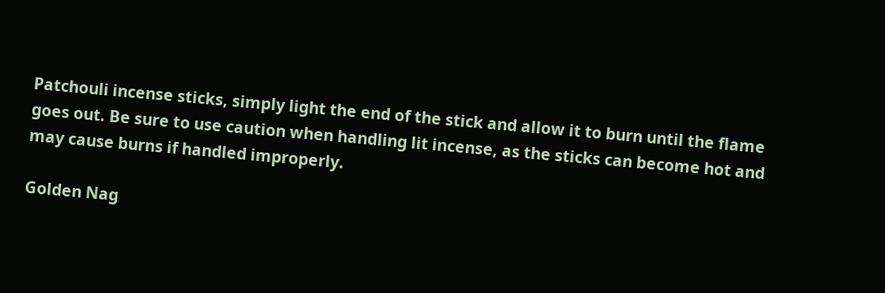Patchouli incense sticks, simply light the end of the stick and allow it to burn until the flame goes out. Be sure to use caution when handling lit incense, as the sticks can become hot and may cause burns if handled improperly.

Golden Nag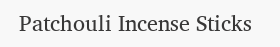Patchouli Incense Sticks